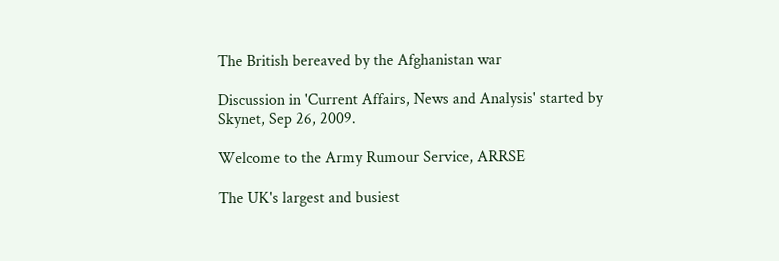The British bereaved by the Afghanistan war

Discussion in 'Current Affairs, News and Analysis' started by Skynet, Sep 26, 2009.

Welcome to the Army Rumour Service, ARRSE

The UK's largest and busiest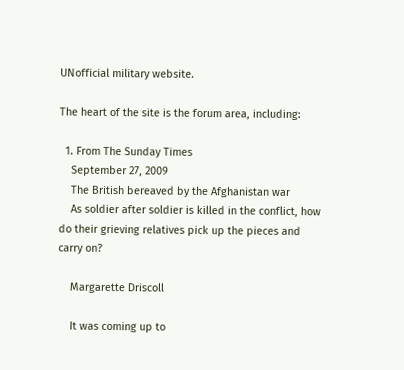UNofficial military website.

The heart of the site is the forum area, including:

  1. From The Sunday Times
    September 27, 2009
    The British bereaved by the Afghanistan war
    As soldier after soldier is killed in the conflict, how do their grieving relatives pick up the pieces and carry on?

    Margarette Driscoll

    It was coming up to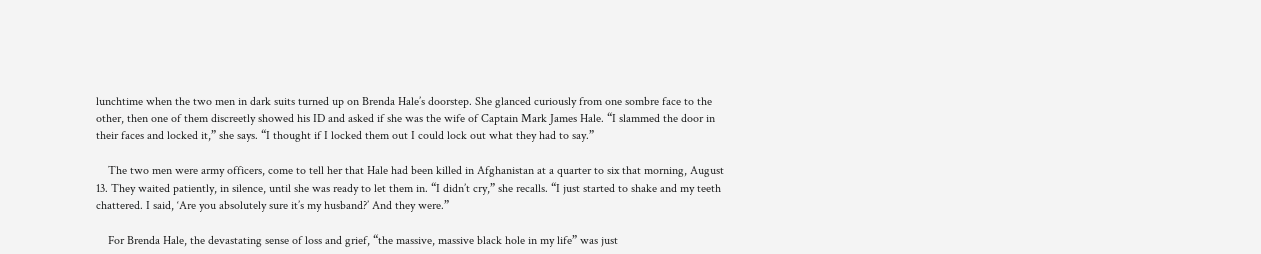lunchtime when the two men in dark suits turned up on Brenda Hale’s doorstep. She glanced curiously from one sombre face to the other, then one of them discreetly showed his ID and asked if she was the wife of Captain Mark James Hale. “I slammed the door in their faces and locked it,” she says. “I thought if I locked them out I could lock out what they had to say.”

    The two men were army officers, come to tell her that Hale had been killed in Afghanistan at a quarter to six that morning, August 13. They waited patiently, in silence, until she was ready to let them in. “I didn’t cry,” she recalls. “I just started to shake and my teeth chattered. I said, ‘Are you absolutely sure it’s my husband?’ And they were.”

    For Brenda Hale, the devastating sense of loss and grief, “the massive, massive black hole in my life” was just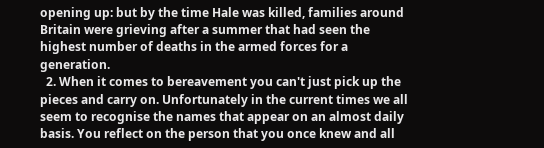opening up: but by the time Hale was killed, families around Britain were grieving after a summer that had seen the highest number of deaths in the armed forces for a generation.
  2. When it comes to bereavement you can't just pick up the pieces and carry on. Unfortunately in the current times we all seem to recognise the names that appear on an almost daily basis. You reflect on the person that you once knew and all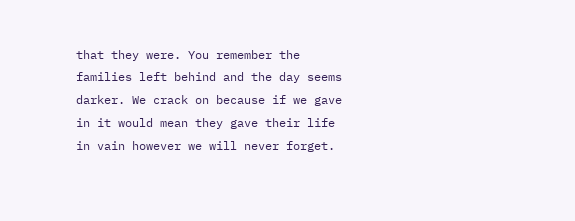that they were. You remember the families left behind and the day seems darker. We crack on because if we gave in it would mean they gave their life in vain however we will never forget.